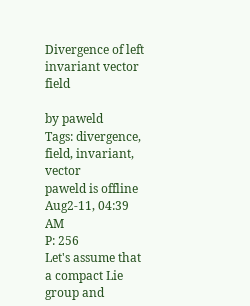Divergence of left invariant vector field

by paweld
Tags: divergence, field, invariant, vector
paweld is offline
Aug2-11, 04:39 AM
P: 256
Let's assume that a compact Lie group and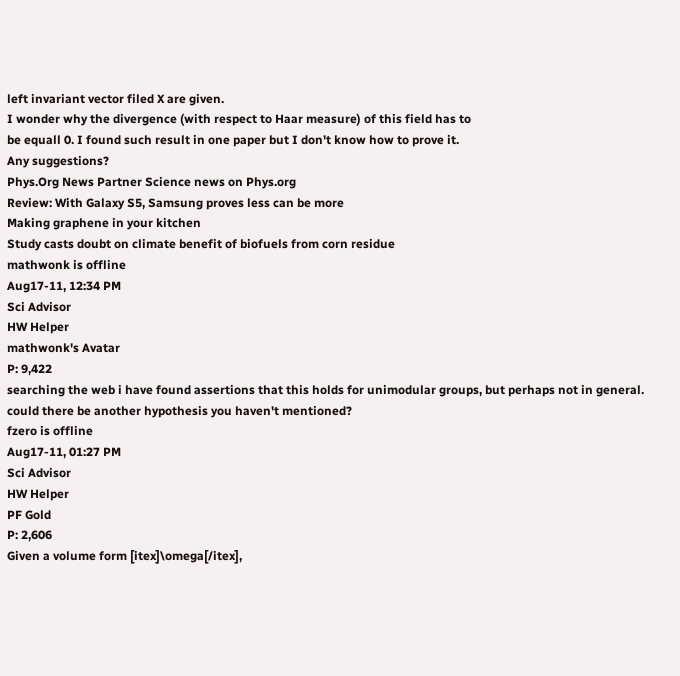left invariant vector filed X are given.
I wonder why the divergence (with respect to Haar measure) of this field has to
be equall 0. I found such result in one paper but I don't know how to prove it.
Any suggestions?
Phys.Org News Partner Science news on Phys.org
Review: With Galaxy S5, Samsung proves less can be more
Making graphene in your kitchen
Study casts doubt on climate benefit of biofuels from corn residue
mathwonk is offline
Aug17-11, 12:34 PM
Sci Advisor
HW Helper
mathwonk's Avatar
P: 9,422
searching the web i have found assertions that this holds for unimodular groups, but perhaps not in general. could there be another hypothesis you haven't mentioned?
fzero is offline
Aug17-11, 01:27 PM
Sci Advisor
HW Helper
PF Gold
P: 2,606
Given a volume form [itex]\omega[/itex],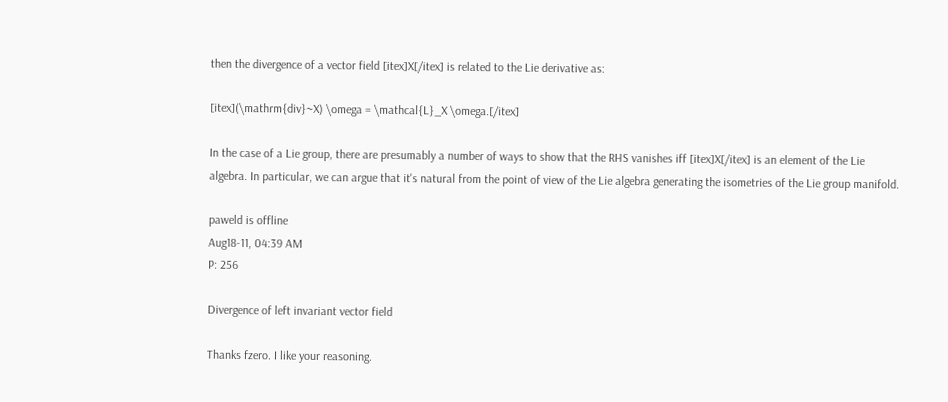then the divergence of a vector field [itex]X[/itex] is related to the Lie derivative as:

[itex](\mathrm{div}~X) \omega = \mathcal{L}_X \omega.[/itex]

In the case of a Lie group, there are presumably a number of ways to show that the RHS vanishes iff [itex]X[/itex] is an element of the Lie algebra. In particular, we can argue that it's natural from the point of view of the Lie algebra generating the isometries of the Lie group manifold.

paweld is offline
Aug18-11, 04:39 AM
P: 256

Divergence of left invariant vector field

Thanks fzero. I like your reasoning.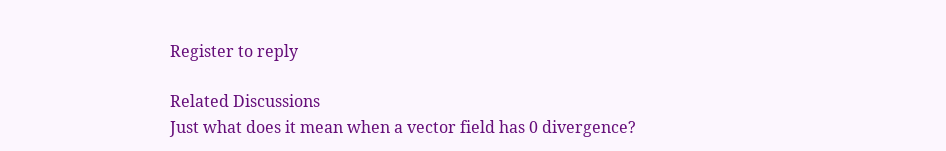Register to reply

Related Discussions
Just what does it mean when a vector field has 0 divergence?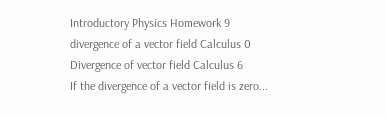Introductory Physics Homework 9
divergence of a vector field Calculus 0
Divergence of vector field Calculus 6
If the divergence of a vector field is zero...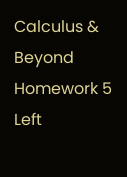Calculus & Beyond Homework 5
Left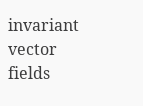invariant vector fields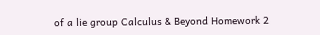of a lie group Calculus & Beyond Homework 2